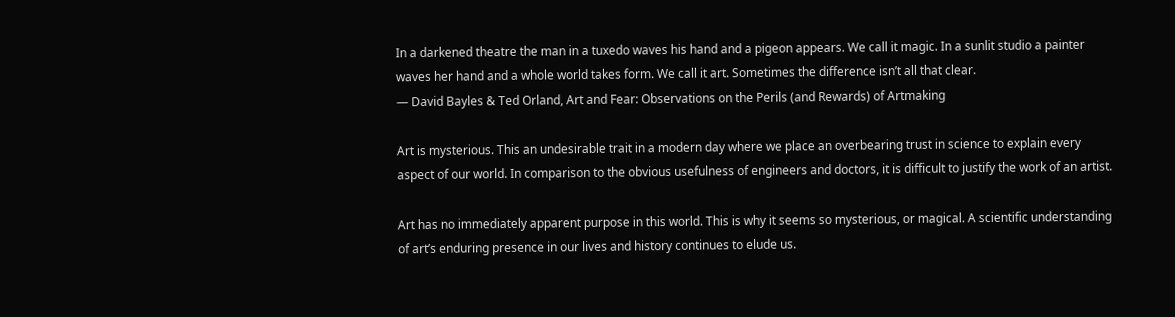In a darkened theatre the man in a tuxedo waves his hand and a pigeon appears. We call it magic. In a sunlit studio a painter waves her hand and a whole world takes form. We call it art. Sometimes the difference isn’t all that clear.
— David Bayles & Ted Orland, Art and Fear: Observations on the Perils (and Rewards) of Artmaking

Art is mysterious. This an undesirable trait in a modern day where we place an overbearing trust in science to explain every aspect of our world. In comparison to the obvious usefulness of engineers and doctors, it is difficult to justify the work of an artist.

Art has no immediately apparent purpose in this world. This is why it seems so mysterious, or magical. A scientific understanding of art’s enduring presence in our lives and history continues to elude us.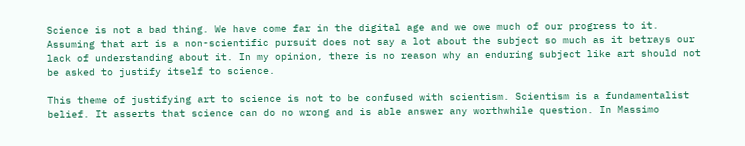Science is not a bad thing. We have come far in the digital age and we owe much of our progress to it. Assuming that art is a non-scientific pursuit does not say a lot about the subject so much as it betrays our lack of understanding about it. In my opinion, there is no reason why an enduring subject like art should not be asked to justify itself to science.

This theme of justifying art to science is not to be confused with scientism. Scientism is a fundamentalist belief. It asserts that science can do no wrong and is able answer any worthwhile question. In Massimo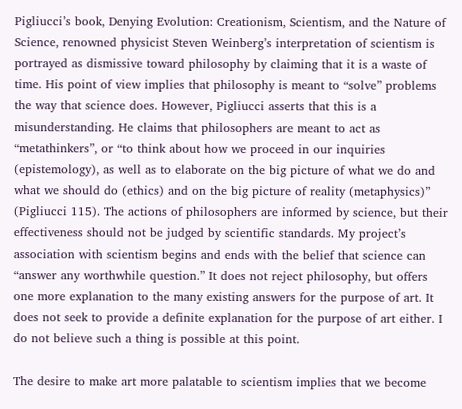Pigliucci’s book, Denying Evolution: Creationism, Scientism, and the Nature of Science, renowned physicist Steven Weinberg’s interpretation of scientism is portrayed as dismissive toward philosophy by claiming that it is a waste of time. His point of view implies that philosophy is meant to “solve” problems the way that science does. However, Pigliucci asserts that this is a misunderstanding. He claims that philosophers are meant to act as “metathinkers”, or “to think about how we proceed in our inquiries (epistemology), as well as to elaborate on the big picture of what we do and what we should do (ethics) and on the big picture of reality (metaphysics)” (Pigliucci 115). The actions of philosophers are informed by science, but their effectiveness should not be judged by scientific standards. My project’s association with scientism begins and ends with the belief that science can “answer any worthwhile question.” It does not reject philosophy, but offers one more explanation to the many existing answers for the purpose of art. It does not seek to provide a definite explanation for the purpose of art either. I do not believe such a thing is possible at this point.

The desire to make art more palatable to scientism implies that we become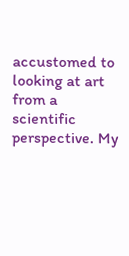accustomed to looking at art from a scientific perspective. My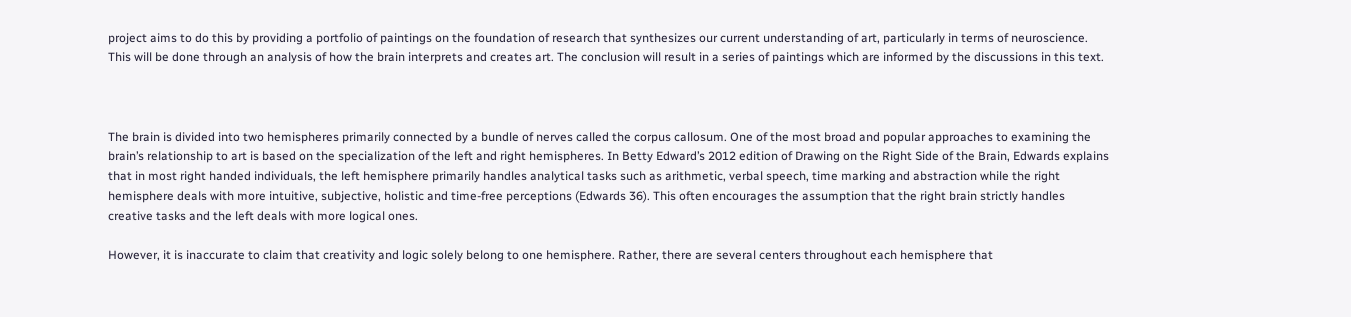project aims to do this by providing a portfolio of paintings on the foundation of research that synthesizes our current understanding of art, particularly in terms of neuroscience. This will be done through an analysis of how the brain interprets and creates art. The conclusion will result in a series of paintings which are informed by the discussions in this text.



The brain is divided into two hemispheres primarily connected by a bundle of nerves called the corpus callosum. One of the most broad and popular approaches to examining the brain’s relationship to art is based on the specialization of the left and right hemispheres. In Betty Edward’s 2012 edition of Drawing on the Right Side of the Brain, Edwards explains that in most right handed individuals, the left hemisphere primarily handles analytical tasks such as arithmetic, verbal speech, time marking and abstraction while the right hemisphere deals with more intuitive, subjective, holistic and time-free perceptions (Edwards 36). This often encourages the assumption that the right brain strictly handles creative tasks and the left deals with more logical ones.

However, it is inaccurate to claim that creativity and logic solely belong to one hemisphere. Rather, there are several centers throughout each hemisphere that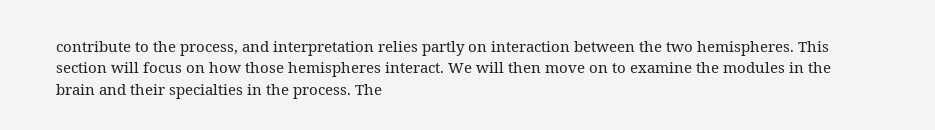contribute to the process, and interpretation relies partly on interaction between the two hemispheres. This section will focus on how those hemispheres interact. We will then move on to examine the modules in the brain and their specialties in the process. The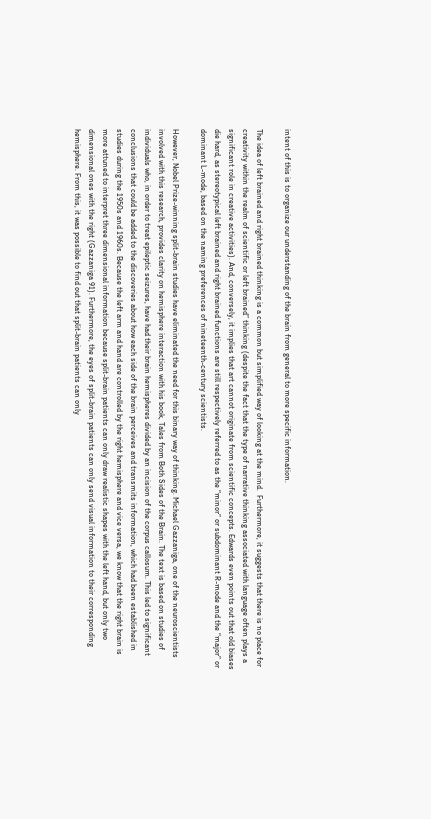intent of this is to organize our understanding of the brain from general to more specific information.

The idea of left brained and right brained thinking is a common but simplified way of looking at the mind.  Furthermore, it suggests that there is no place for creativity within the realm of scientific or left brained” thinking (despite the fact that the type of narrative thinking associated with language often plays a significant role in creative activities). And, conversely, it implies that art cannot originate from scientific concepts. Edwards even points out that old biases die hard, as stereotypical left brained and right brained functions are still respectively referred to as the “minor” or subdominant R-mode and the “major” or dominant L-mode, based on the naming preferences of nineteenth-century scientists.

However, Nobel Prize-winning split-brain studies have eliminated the need for this binary way of thinking. Michael Gazzaniga, one of the neuroscientists involved with this research, provides clarity on hemisphere interaction with his book, Tales from Both Sides of the Brain. The text is based on studies of individuals who, in order to treat epileptic seizures, have had their brain hemispheres divided by an incision of the corpus callosum. This led to significant conclusions that could be added to the discoveries about how each side of the brain perceives and transmits information, which had been established in studies during the 1950s and 1960s. Because the left arm and hand are controlled by the right hemisphere and vice versa, we know that the right brain is more attuned to interpret three dimensional information because split-brain patients can only draw realistic shapes with the left hand, but only two dimensional ones with the right (Gazzaniga 91). Furthermore, the eyes of split-brain patients can only send visual information to their corresponding hemisphere. From this, it was possible to find out that split-brain patients can only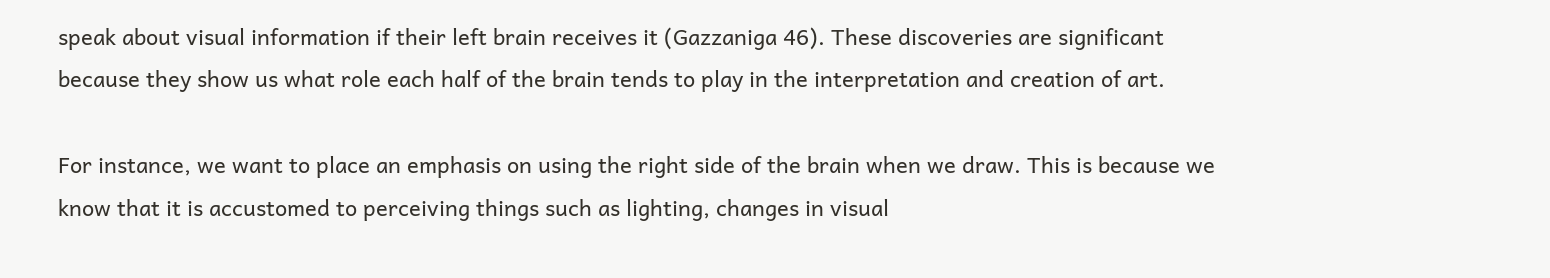speak about visual information if their left brain receives it (Gazzaniga 46). These discoveries are significant because they show us what role each half of the brain tends to play in the interpretation and creation of art.

For instance, we want to place an emphasis on using the right side of the brain when we draw. This is because we know that it is accustomed to perceiving things such as lighting, changes in visual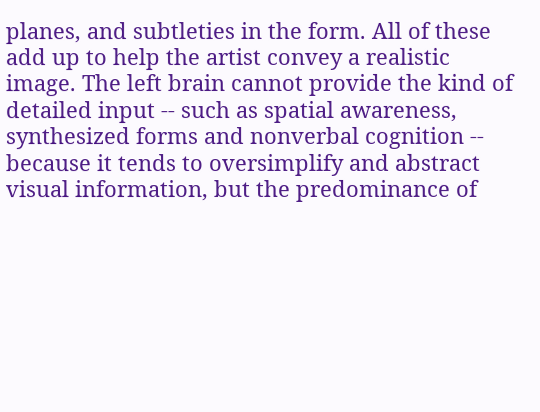planes, and subtleties in the form. All of these add up to help the artist convey a realistic image. The left brain cannot provide the kind of detailed input -- such as spatial awareness, synthesized forms and nonverbal cognition -- because it tends to oversimplify and abstract visual information, but the predominance of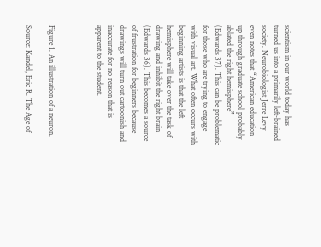scientism in our world today has turned us into a primarily left-brained society. Neurobiologist Jerre Levy even notes that “American education up through graduate school probably ablated the right hemisphere” (Edwards 37). This can be problematic for those who are trying to engage with visual art. What often occurs with beginning artists is that the left hemisphere will take over the task of drawing and inhibit the right brain (Edwards 36). This becomes a source of frustration for beginners because drawings will turn out cartoonish and inaccurate for no reason that is apparent to the student.



Figure 1. An illustration of a neuron.

Source: Kandel, Eric R. The Age of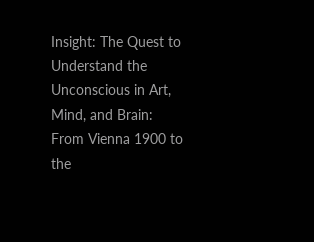Insight: The Quest to Understand the Unconscious in Art, Mind, and Brain: From Vienna 1900 to the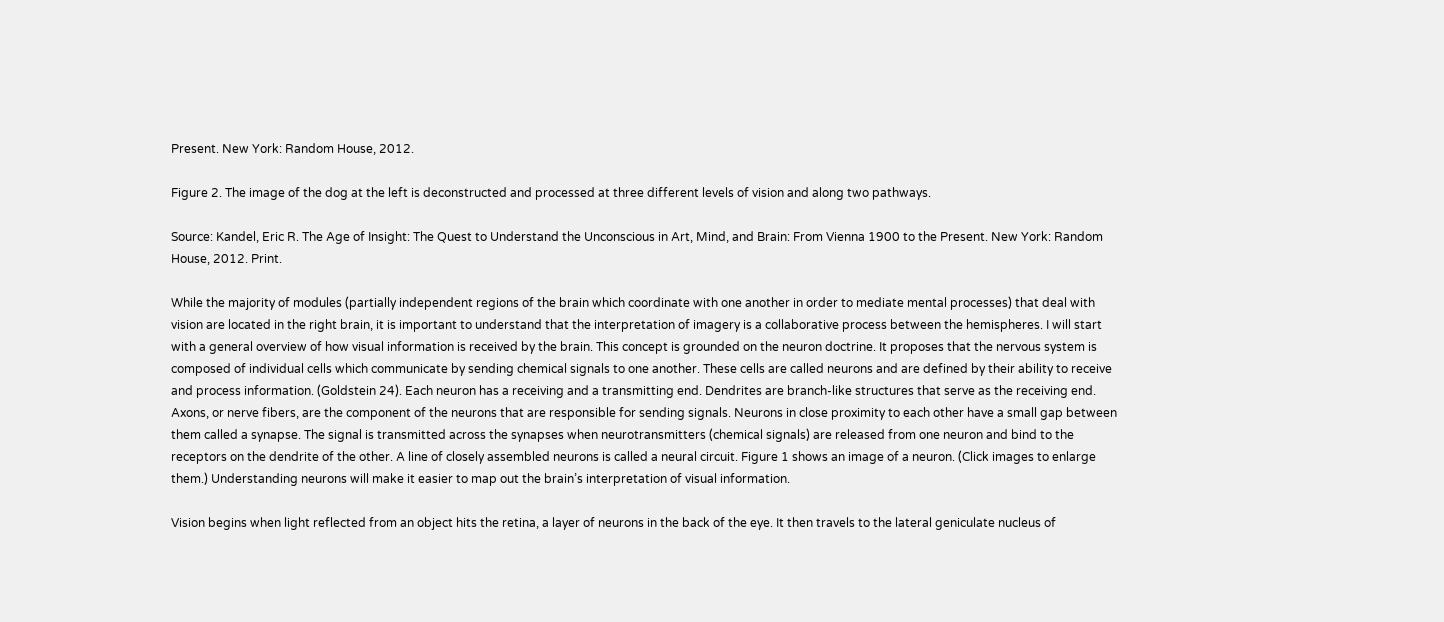Present. New York: Random House, 2012.

Figure 2. The image of the dog at the left is deconstructed and processed at three different levels of vision and along two pathways.

Source: Kandel, Eric R. The Age of Insight: The Quest to Understand the Unconscious in Art, Mind, and Brain: From Vienna 1900 to the Present. New York: Random House, 2012. Print.

While the majority of modules (partially independent regions of the brain which coordinate with one another in order to mediate mental processes) that deal with vision are located in the right brain, it is important to understand that the interpretation of imagery is a collaborative process between the hemispheres. I will start with a general overview of how visual information is received by the brain. This concept is grounded on the neuron doctrine. It proposes that the nervous system is composed of individual cells which communicate by sending chemical signals to one another. These cells are called neurons and are defined by their ability to receive and process information. (Goldstein 24). Each neuron has a receiving and a transmitting end. Dendrites are branch-like structures that serve as the receiving end. Axons, or nerve fibers, are the component of the neurons that are responsible for sending signals. Neurons in close proximity to each other have a small gap between them called a synapse. The signal is transmitted across the synapses when neurotransmitters (chemical signals) are released from one neuron and bind to the receptors on the dendrite of the other. A line of closely assembled neurons is called a neural circuit. Figure 1 shows an image of a neuron. (Click images to enlarge them.) Understanding neurons will make it easier to map out the brain’s interpretation of visual information.

Vision begins when light reflected from an object hits the retina, a layer of neurons in the back of the eye. It then travels to the lateral geniculate nucleus of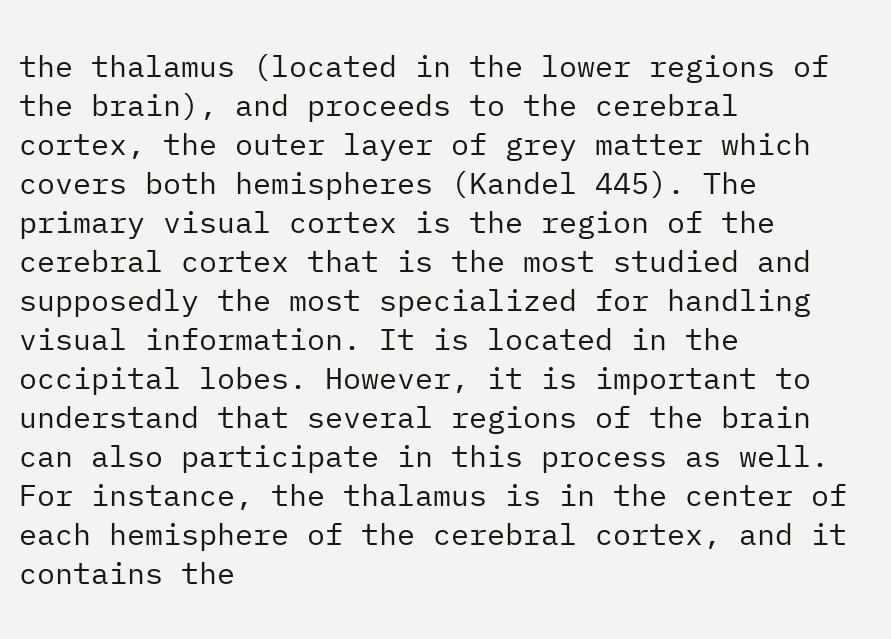the thalamus (located in the lower regions of the brain), and proceeds to the cerebral cortex, the outer layer of grey matter which covers both hemispheres (Kandel 445). The primary visual cortex is the region of the cerebral cortex that is the most studied and supposedly the most specialized for handling visual information. It is located in the occipital lobes. However, it is important to understand that several regions of the brain can also participate in this process as well. For instance, the thalamus is in the center of each hemisphere of the cerebral cortex, and it contains the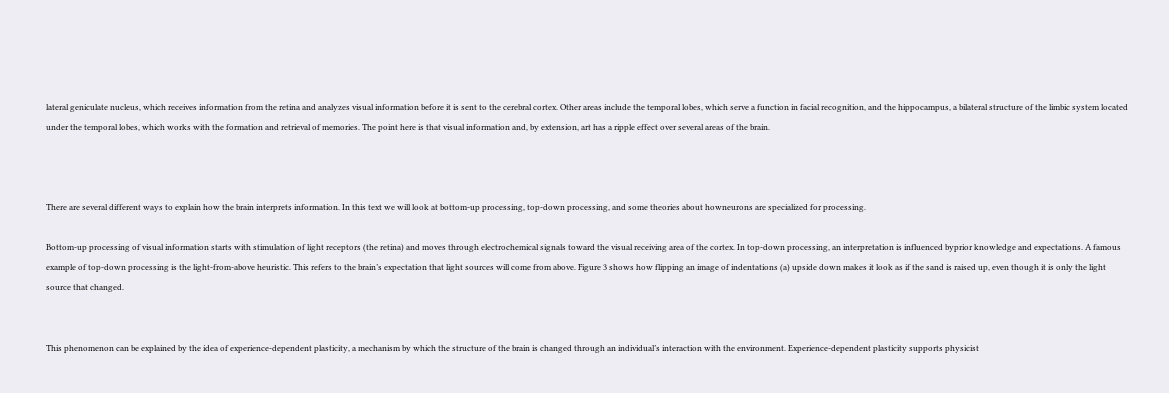lateral geniculate nucleus, which receives information from the retina and analyzes visual information before it is sent to the cerebral cortex. Other areas include the temporal lobes, which serve a function in facial recognition, and the hippocampus, a bilateral structure of the limbic system located under the temporal lobes, which works with the formation and retrieval of memories. The point here is that visual information and, by extension, art has a ripple effect over several areas of the brain.



There are several different ways to explain how the brain interprets information. In this text we will look at bottom-up processing, top-down processing, and some theories about howneurons are specialized for processing.

Bottom-up processing of visual information starts with stimulation of light receptors (the retina) and moves through electrochemical signals toward the visual receiving area of the cortex. In top-down processing, an interpretation is influenced byprior knowledge and expectations. A famous example of top-down processing is the light-from-above heuristic. This refers to the brain’s expectation that light sources will come from above. Figure 3 shows how flipping an image of indentations (a) upside down makes it look as if the sand is raised up, even though it is only the light source that changed.


This phenomenon can be explained by the idea of experience-dependent plasticity, a mechanism by which the structure of the brain is changed through an individual’s interaction with the environment. Experience-dependent plasticity supports physicist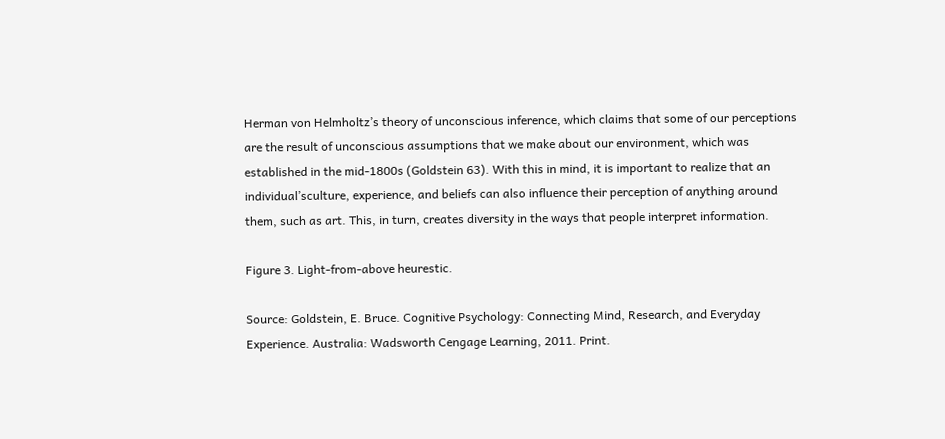Herman von Helmholtz’s theory of unconscious inference, which claims that some of our perceptions are the result of unconscious assumptions that we make about our environment, which was established in the mid-1800s (Goldstein 63). With this in mind, it is important to realize that an individual’sculture, experience, and beliefs can also influence their perception of anything around them, such as art. This, in turn, creates diversity in the ways that people interpret information.

Figure 3. Light-from-above heurestic.

Source: Goldstein, E. Bruce. Cognitive Psychology: Connecting Mind, Research, and Everyday Experience. Australia: Wadsworth Cengage Learning, 2011. Print.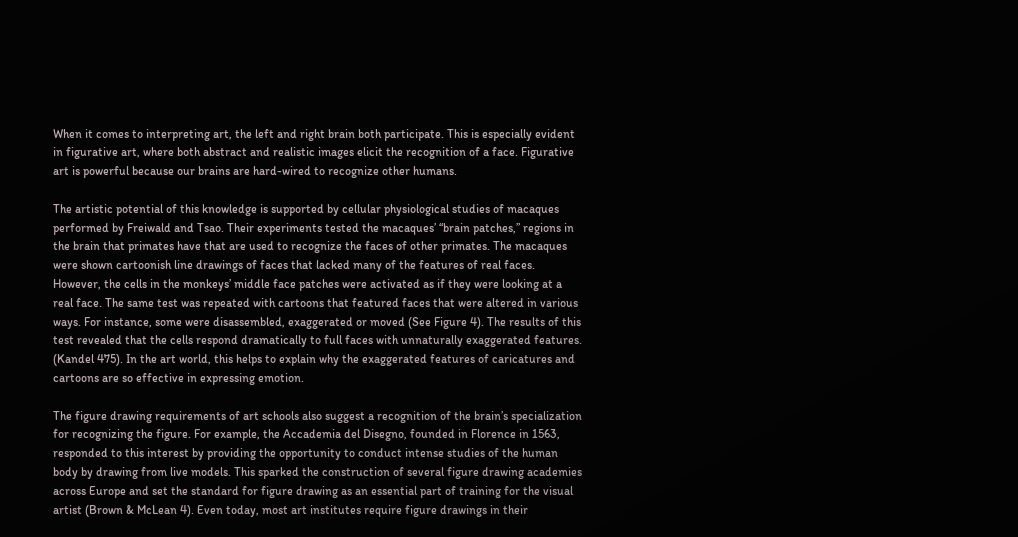When it comes to interpreting art, the left and right brain both participate. This is especially evident in figurative art, where both abstract and realistic images elicit the recognition of a face. Figurative art is powerful because our brains are hard-wired to recognize other humans.

The artistic potential of this knowledge is supported by cellular physiological studies of macaques performed by Freiwald and Tsao. Their experiments tested the macaques’ “brain patches,” regions in the brain that primates have that are used to recognize the faces of other primates. The macaques were shown cartoonish line drawings of faces that lacked many of the features of real faces. However, the cells in the monkeys’ middle face patches were activated as if they were looking at a real face. The same test was repeated with cartoons that featured faces that were altered in various ways. For instance, some were disassembled, exaggerated or moved (See Figure 4). The results of this test revealed that the cells respond dramatically to full faces with unnaturally exaggerated features. (Kandel 475). In the art world, this helps to explain why the exaggerated features of caricatures and cartoons are so effective in expressing emotion.

The figure drawing requirements of art schools also suggest a recognition of the brain’s specialization for recognizing the figure. For example, the Accademia del Disegno, founded in Florence in 1563, responded to this interest by providing the opportunity to conduct intense studies of the human body by drawing from live models. This sparked the construction of several figure drawing academies across Europe and set the standard for figure drawing as an essential part of training for the visual artist (Brown & McLean 4). Even today, most art institutes require figure drawings in their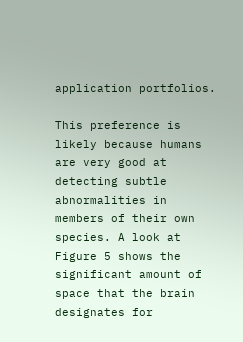application portfolios.

This preference is likely because humans are very good at detecting subtle abnormalities in members of their own species. A look at Figure 5 shows the significant amount of space that the brain designates for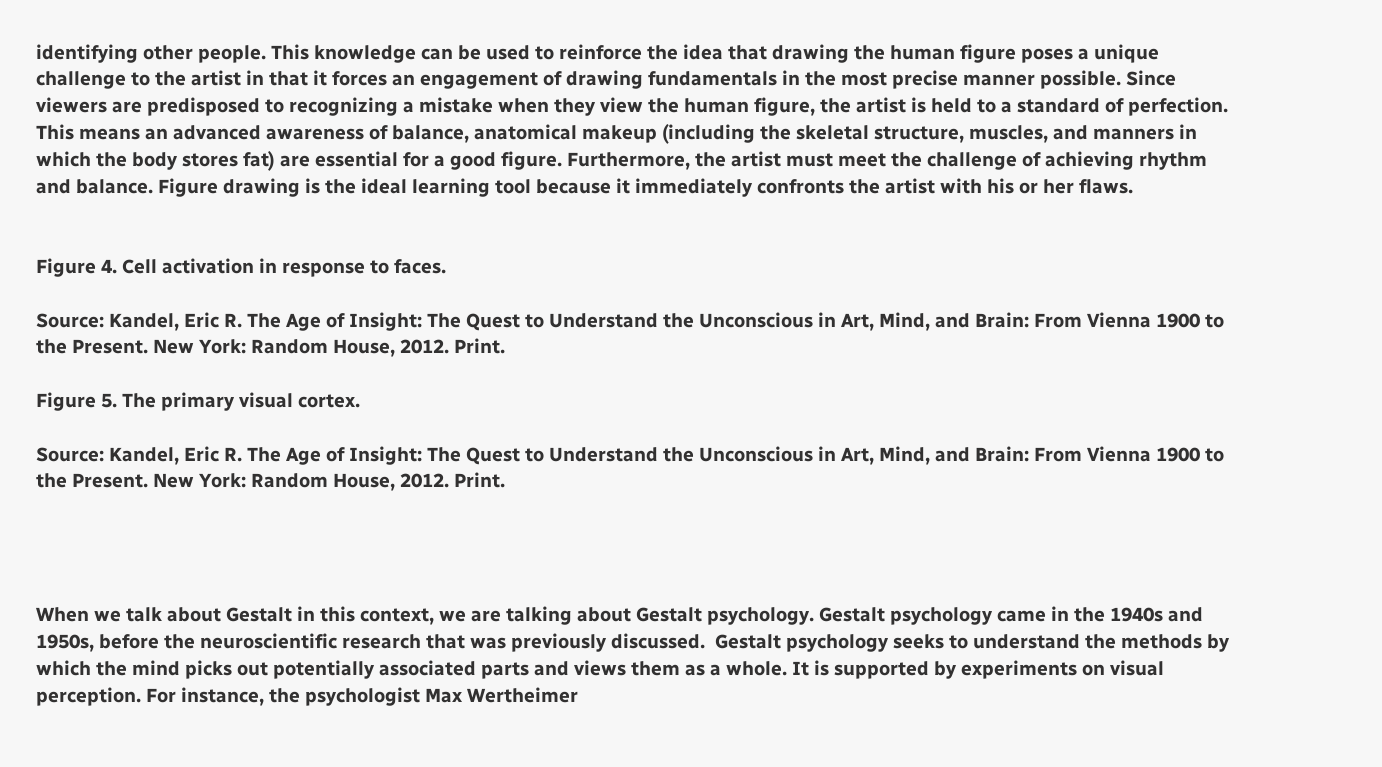identifying other people. This knowledge can be used to reinforce the idea that drawing the human figure poses a unique challenge to the artist in that it forces an engagement of drawing fundamentals in the most precise manner possible. Since viewers are predisposed to recognizing a mistake when they view the human figure, the artist is held to a standard of perfection. This means an advanced awareness of balance, anatomical makeup (including the skeletal structure, muscles, and manners in which the body stores fat) are essential for a good figure. Furthermore, the artist must meet the challenge of achieving rhythm and balance. Figure drawing is the ideal learning tool because it immediately confronts the artist with his or her flaws.


Figure 4. Cell activation in response to faces.

Source: Kandel, Eric R. The Age of Insight: The Quest to Understand the Unconscious in Art, Mind, and Brain: From Vienna 1900 to the Present. New York: Random House, 2012. Print.

Figure 5. The primary visual cortex.

Source: Kandel, Eric R. The Age of Insight: The Quest to Understand the Unconscious in Art, Mind, and Brain: From Vienna 1900 to the Present. New York: Random House, 2012. Print.




When we talk about Gestalt in this context, we are talking about Gestalt psychology. Gestalt psychology came in the 1940s and 1950s, before the neuroscientific research that was previously discussed.  Gestalt psychology seeks to understand the methods by which the mind picks out potentially associated parts and views them as a whole. It is supported by experiments on visual perception. For instance, the psychologist Max Wertheimer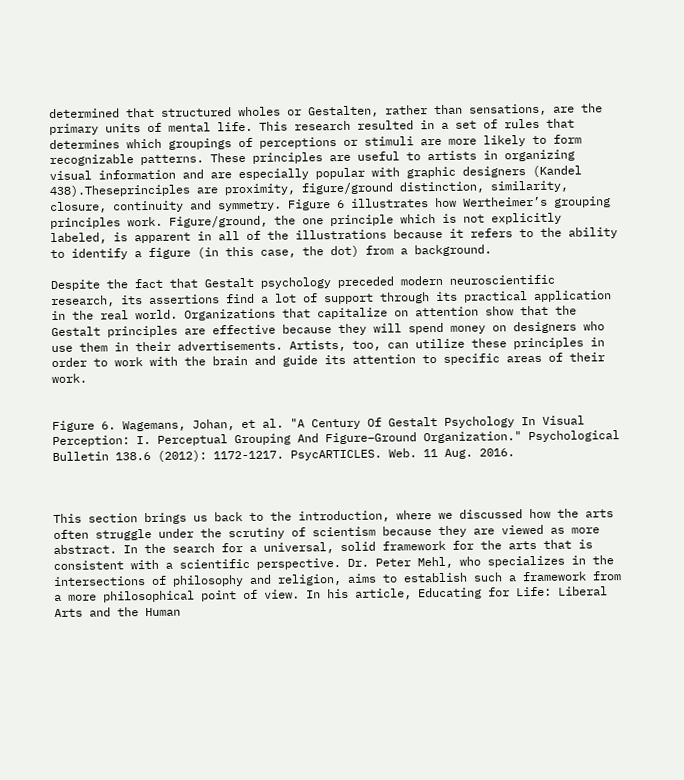determined that structured wholes or Gestalten, rather than sensations, are the primary units of mental life. This research resulted in a set of rules that determines which groupings of perceptions or stimuli are more likely to form recognizable patterns. These principles are useful to artists in organizing visual information and are especially popular with graphic designers (Kandel 438).Theseprinciples are proximity, figure/ground distinction, similarity, closure, continuity and symmetry. Figure 6 illustrates how Wertheimer’s grouping principles work. Figure/ground, the one principle which is not explicitly labeled, is apparent in all of the illustrations because it refers to the ability to identify a figure (in this case, the dot) from a background.

Despite the fact that Gestalt psychology preceded modern neuroscientific research, its assertions find a lot of support through its practical application in the real world. Organizations that capitalize on attention show that the Gestalt principles are effective because they will spend money on designers who use them in their advertisements. Artists, too, can utilize these principles in order to work with the brain and guide its attention to specific areas of their work.


Figure 6. Wagemans, Johan, et al. "A Century Of Gestalt Psychology In Visual Perception: I. Perceptual Grouping And Figure–Ground Organization." Psychological Bulletin 138.6 (2012): 1172-1217. PsycARTICLES. Web. 11 Aug. 2016.



This section brings us back to the introduction, where we discussed how the arts often struggle under the scrutiny of scientism because they are viewed as more abstract. In the search for a universal, solid framework for the arts that is consistent with a scientific perspective. Dr. Peter Mehl, who specializes in the intersections of philosophy and religion, aims to establish such a framework from a more philosophical point of view. In his article, Educating for Life: Liberal Arts and the Human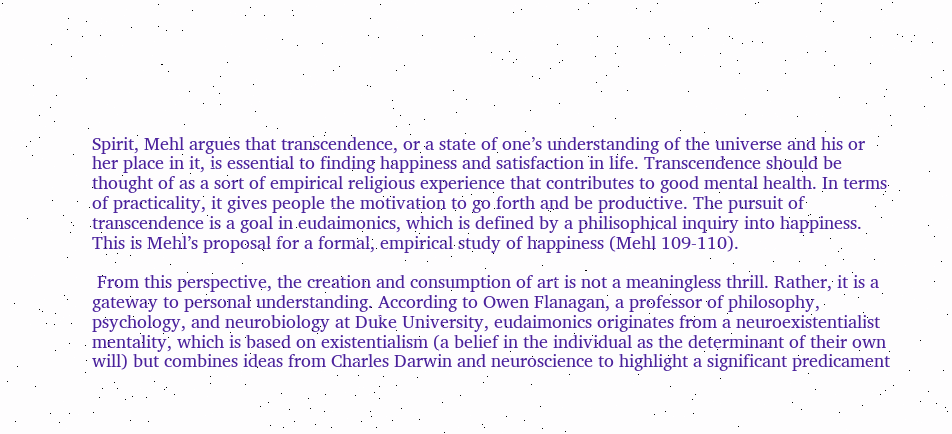Spirit, Mehl argues that transcendence, or a state of one’s understanding of the universe and his or her place in it, is essential to finding happiness and satisfaction in life. Transcendence should be thought of as a sort of empirical religious experience that contributes to good mental health. In terms of practicality, it gives people the motivation to go forth and be productive. The pursuit of transcendence is a goal in eudaimonics, which is defined by a philisophical inquiry into happiness. This is Mehl’s proposal for a formal, empirical study of happiness (Mehl 109-110).

 From this perspective, the creation and consumption of art is not a meaningless thrill. Rather, it is a gateway to personal understanding. According to Owen Flanagan, a professor of philosophy, psychology, and neurobiology at Duke University, eudaimonics originates from a neuroexistentialist mentality, which is based on existentialism (a belief in the individual as the determinant of their own will) but combines ideas from Charles Darwin and neuroscience to highlight a significant predicament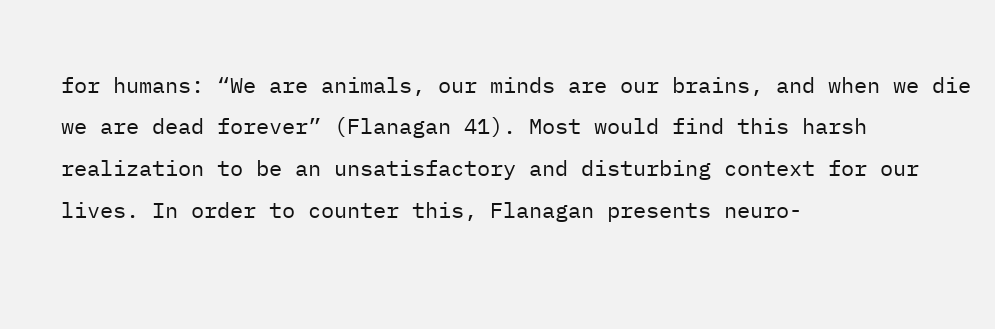for humans: “We are animals, our minds are our brains, and when we die we are dead forever” (Flanagan 41). Most would find this harsh realization to be an unsatisfactory and disturbing context for our lives. In order to counter this, Flanagan presents neuro-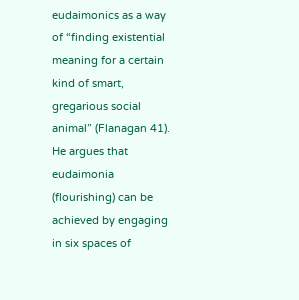eudaimonics as a way of “finding existential meaning for a certain kind of smart, gregarious social animal” (Flanagan 41). He argues that eudaimonia (flourishing) can be achieved by engaging in six spaces of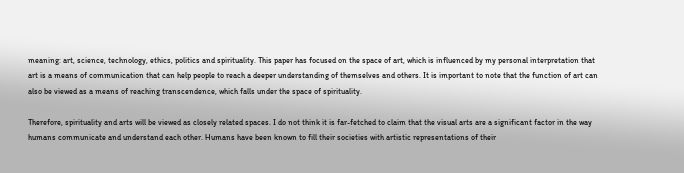meaning: art, science, technology, ethics, politics and spirituality. This paper has focused on the space of art, which is influenced by my personal interpretation that art is a means of communication that can help people to reach a deeper understanding of themselves and others. It is important to note that the function of art can also be viewed as a means of reaching transcendence, which falls under the space of spirituality.

Therefore, spirituality and arts will be viewed as closely related spaces. I do not think it is far-fetched to claim that the visual arts are a significant factor in the way humans communicate and understand each other. Humans have been known to fill their societies with artistic representations of their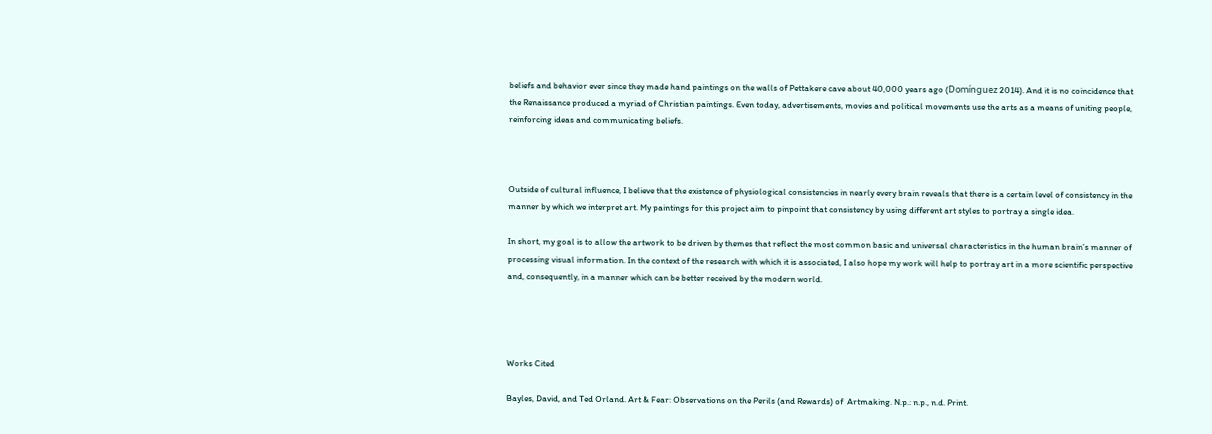beliefs and behavior ever since they made hand paintings on the walls of Pettakere cave about 40,000 years ago (Domínguez 2014). And it is no coincidence that the Renaissance produced a myriad of Christian paintings. Even today, advertisements, movies and political movements use the arts as a means of uniting people, reinforcing ideas and communicating beliefs.



Outside of cultural influence, I believe that the existence of physiological consistencies in nearly every brain reveals that there is a certain level of consistency in the manner by which we interpret art. My paintings for this project aim to pinpoint that consistency by using different art styles to portray a single idea.

In short, my goal is to allow the artwork to be driven by themes that reflect the most common basic and universal characteristics in the human brain’s manner of processing visual information. In the context of the research with which it is associated, I also hope my work will help to portray art in a more scientific perspective and, consequently, in a manner which can be better received by the modern world.




Works Cited

Bayles, David, and Ted Orland. Art & Fear: Observations on the Perils (and Rewards) of  Artmaking. N.p.: n.p., n.d. Print.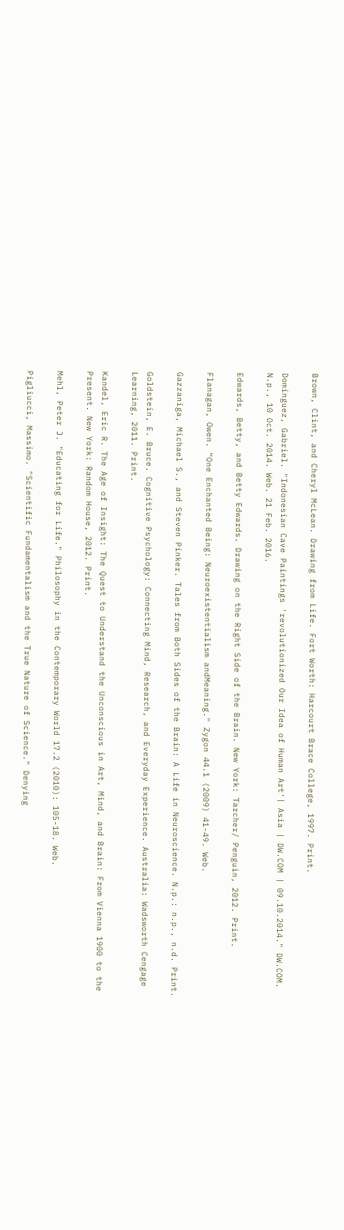Brown, Clint, and Cheryl McLean. Drawing from Life. Fort Worth: Harcourt Brace College, 1997. Print.

Domínguez, Gabriel. "Indonesian Cave Paintings 'revolutionized Our Idea of Human Art'| Asia | DW.COM | 09.10.2014." DW.COM. N.p., 10 Oct. 2014. Web. 21 Feb. 2016.

Edwards, Betty, and Betty Edwards. Drawing on the Right Side of the Brain. New York: Tarcher/ Penguin, 2012. Print.

Flanagan, Owen. “One Enchanted Being: Neuroexistentialism andMeaning." Zygon 44.1 (2009) 41-49. Web.

Gazzaniga, Michael S., and Steven Pinker. Tales from Both Sides of the Brain: A Life in Neuroscience. N.p.: n.p., n.d. Print.

Goldstein, E. Bruce. Cognitive Psychology: Connecting Mind, Research, and Everyday Experience. Australia: Wadsworth Cengage Learning, 2011. Print.

Kandel, Eric R. The Age of Insight: The Quest to Understand the Unconscious in Art, Mind, and Brain: From Vienna 1900 to the Present. New York: Random House, 2012. Print.

Mehl, Peter J. "Educating for Life." Philosophy in the Contemporary World 17.2 (2010): 105-18. Web.

Pigliucci, Massimo. "Scientific Fundamentalism and the True Nature of Science." Denying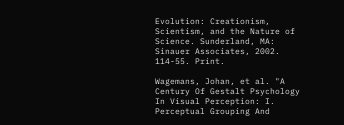Evolution: Creationism, Scientism, and the Nature of Science. Sunderland, MA: Sinauer Associates, 2002. 114-55. Print.

Wagemans, Johan, et al. "A Century Of Gestalt Psychology In Visual Perception: I. Perceptual Grouping And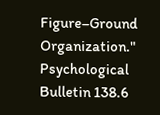Figure–Ground Organization." Psychological Bulletin 138.6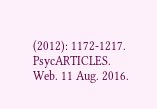(2012): 1172-1217. PsycARTICLES. Web. 11 Aug. 2016.